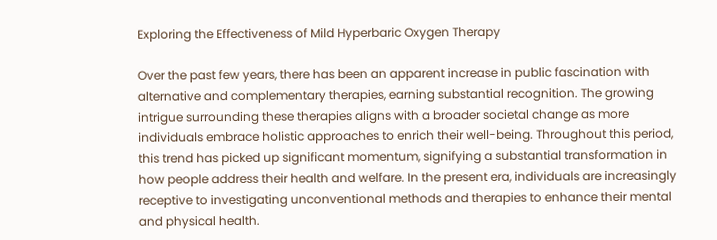Exploring the Effectiveness of Mild Hyperbaric Oxygen Therapy

Over the past few years, there has been an apparent increase in public fascination with alternative and complementary therapies, earning substantial recognition. The growing intrigue surrounding these therapies aligns with a broader societal change as more individuals embrace holistic approaches to enrich their well-being. Throughout this period, this trend has picked up significant momentum, signifying a substantial transformation in how people address their health and welfare. In the present era, individuals are increasingly receptive to investigating unconventional methods and therapies to enhance their mental and physical health.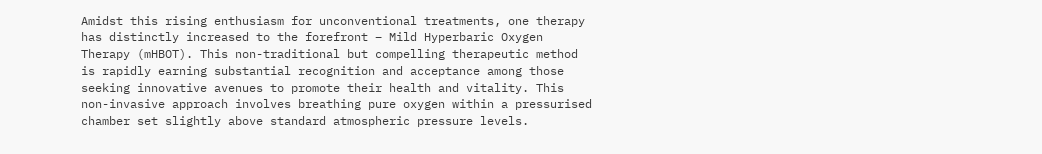Amidst this rising enthusiasm for unconventional treatments, one therapy has distinctly increased to the forefront – Mild Hyperbaric Oxygen Therapy (mHBOT). This non-traditional but compelling therapeutic method is rapidly earning substantial recognition and acceptance among those seeking innovative avenues to promote their health and vitality. This non-invasive approach involves breathing pure oxygen within a pressurised chamber set slightly above standard atmospheric pressure levels.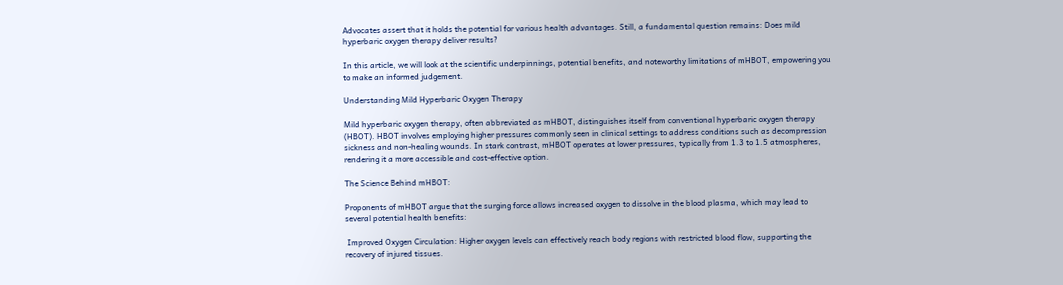Advocates assert that it holds the potential for various health advantages. Still, a fundamental question remains: Does mild hyperbaric oxygen therapy deliver results?

In this article, we will look at the scientific underpinnings, potential benefits, and noteworthy limitations of mHBOT, empowering you to make an informed judgement.

Understanding Mild Hyperbaric Oxygen Therapy

Mild hyperbaric oxygen therapy, often abbreviated as mHBOT, distinguishes itself from conventional hyperbaric oxygen therapy (HBOT). HBOT involves employing higher pressures commonly seen in clinical settings to address conditions such as decompression sickness and non-healing wounds. In stark contrast, mHBOT operates at lower pressures, typically from 1.3 to 1.5 atmospheres, rendering it a more accessible and cost-effective option.

The Science Behind mHBOT:

Proponents of mHBOT argue that the surging force allows increased oxygen to dissolve in the blood plasma, which may lead to several potential health benefits:

 Improved Oxygen Circulation: Higher oxygen levels can effectively reach body regions with restricted blood flow, supporting the recovery of injured tissues.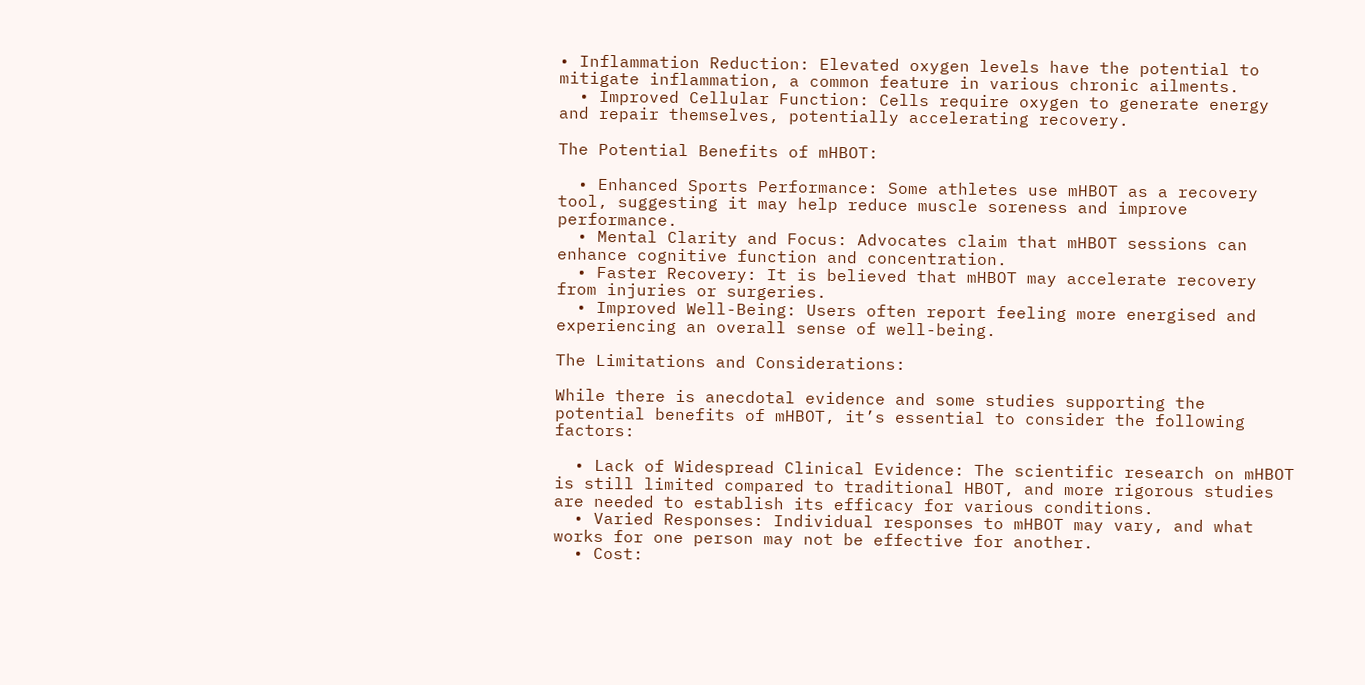• Inflammation Reduction: Elevated oxygen levels have the potential to mitigate inflammation, a common feature in various chronic ailments.
  • Improved Cellular Function: Cells require oxygen to generate energy and repair themselves, potentially accelerating recovery.

The Potential Benefits of mHBOT:

  • Enhanced Sports Performance: Some athletes use mHBOT as a recovery tool, suggesting it may help reduce muscle soreness and improve performance.
  • Mental Clarity and Focus: Advocates claim that mHBOT sessions can enhance cognitive function and concentration.
  • Faster Recovery: It is believed that mHBOT may accelerate recovery from injuries or surgeries.
  • Improved Well-Being: Users often report feeling more energised and experiencing an overall sense of well-being.

The Limitations and Considerations:

While there is anecdotal evidence and some studies supporting the potential benefits of mHBOT, it’s essential to consider the following factors:

  • Lack of Widespread Clinical Evidence: The scientific research on mHBOT is still limited compared to traditional HBOT, and more rigorous studies are needed to establish its efficacy for various conditions.
  • Varied Responses: Individual responses to mHBOT may vary, and what works for one person may not be effective for another.
  • Cost: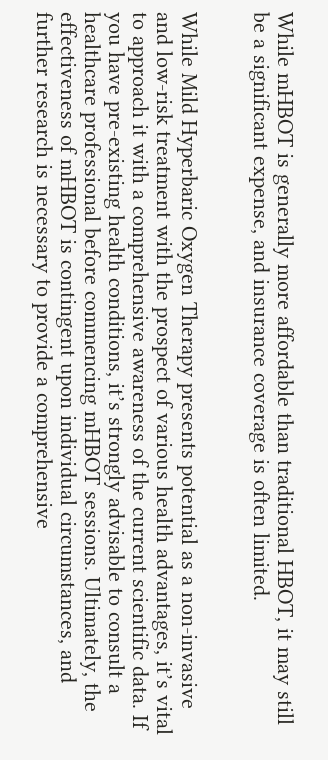While mHBOT is generally more affordable than traditional HBOT, it may still be a significant expense, and insurance coverage is often limited.


While Mild Hyperbaric Oxygen Therapy presents potential as a non-invasive and low-risk treatment with the prospect of various health advantages, it’s vital to approach it with a comprehensive awareness of the current scientific data. If you have pre-existing health conditions, it’s strongly advisable to consult a healthcare professional before commencing mHBOT sessions. Ultimately, the effectiveness of mHBOT is contingent upon individual circumstances, and further research is necessary to provide a comprehensive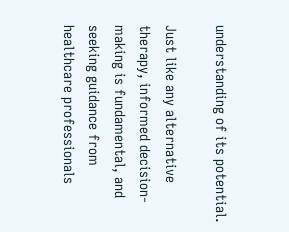understanding of its potential.

Just like any alternative therapy, informed decision-making is fundamental, and seeking guidance from healthcare professionals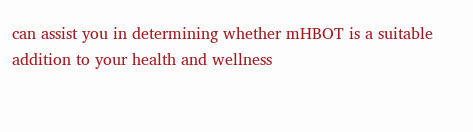can assist you in determining whether mHBOT is a suitable addition to your health and wellness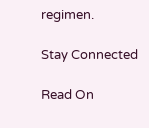regimen.

Stay Connected

Read On